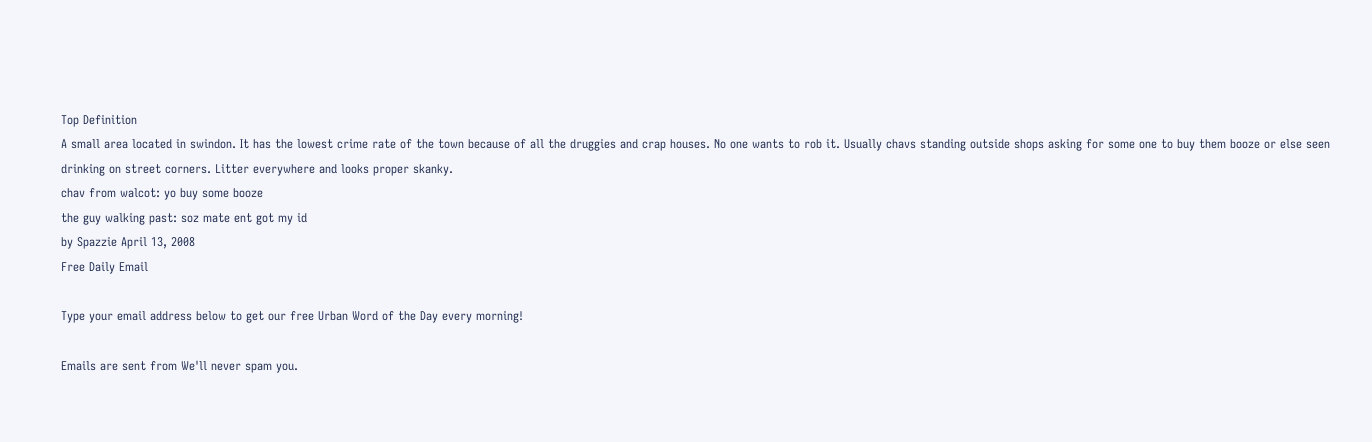Top Definition
A small area located in swindon. It has the lowest crime rate of the town because of all the druggies and crap houses. No one wants to rob it. Usually chavs standing outside shops asking for some one to buy them booze or else seen drinking on street corners. Litter everywhere and looks proper skanky.
chav from walcot: yo buy some booze
the guy walking past: soz mate ent got my id
by Spazzie April 13, 2008
Free Daily Email

Type your email address below to get our free Urban Word of the Day every morning!

Emails are sent from We'll never spam you.